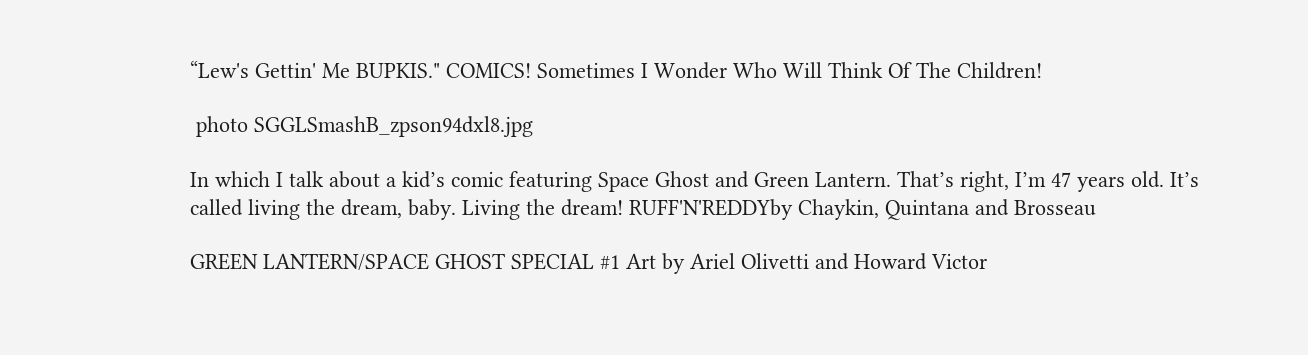“Lew's Gettin' Me BUPKIS." COMICS! Sometimes I Wonder Who Will Think Of The Children!

 photo SGGLSmashB_zpson94dxl8.jpg

In which I talk about a kid’s comic featuring Space Ghost and Green Lantern. That’s right, I’m 47 years old. It’s called living the dream, baby. Living the dream! RUFF'N'REDDYby Chaykin, Quintana and Brosseau

GREEN LANTERN/SPACE GHOST SPECIAL #1 Art by Ariel Olivetti and Howard Victor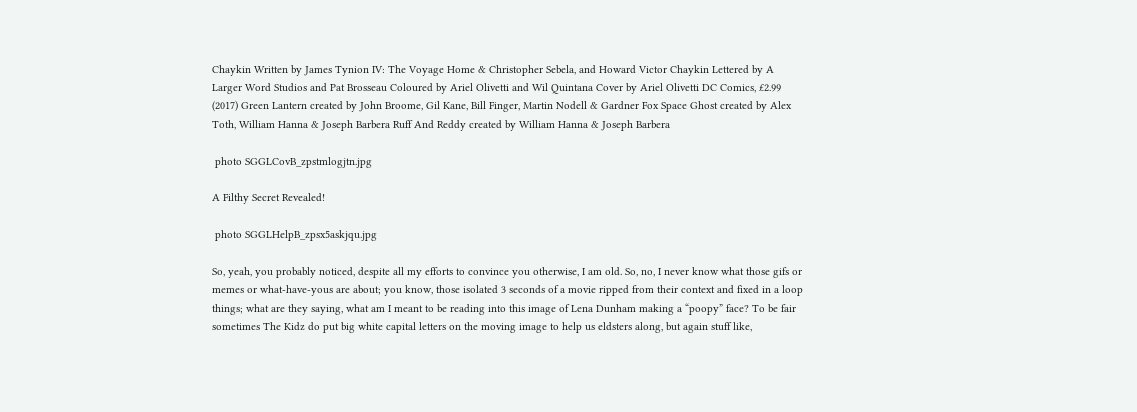Chaykin Written by James Tynion IV: The Voyage Home & Christopher Sebela, and Howard Victor Chaykin Lettered by A Larger Word Studios and Pat Brosseau Coloured by Ariel Olivetti and Wil Quintana Cover by Ariel Olivetti DC Comics, £2.99 (2017) Green Lantern created by John Broome, Gil Kane, Bill Finger, Martin Nodell & Gardner Fox Space Ghost created by Alex Toth, William Hanna & Joseph Barbera Ruff And Reddy created by William Hanna & Joseph Barbera

 photo SGGLCovB_zpstmlogjtn.jpg

A Filthy Secret Revealed!

 photo SGGLHelpB_zpsx5askjqu.jpg

So, yeah, you probably noticed, despite all my efforts to convince you otherwise, I am old. So, no, I never know what those gifs or memes or what-have-yous are about; you know, those isolated 3 seconds of a movie ripped from their context and fixed in a loop things; what are they saying, what am I meant to be reading into this image of Lena Dunham making a “poopy” face? To be fair sometimes The Kidz do put big white capital letters on the moving image to help us eldsters along, but again stuff like,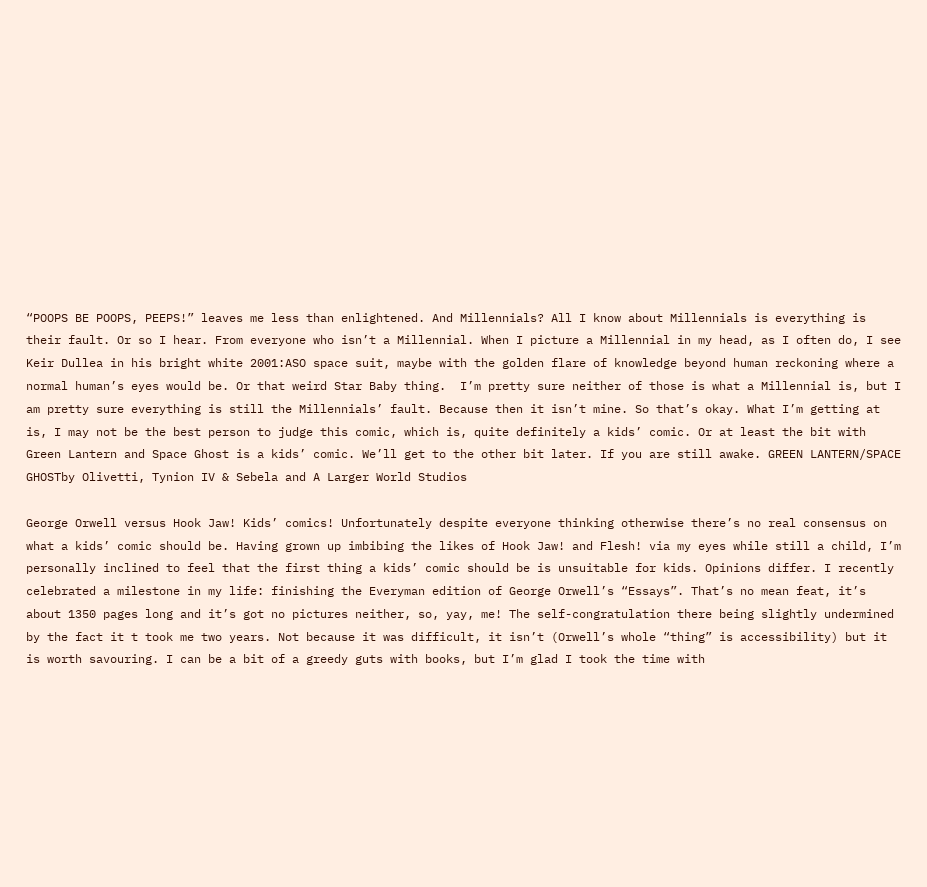“POOPS BE POOPS, PEEPS!” leaves me less than enlightened. And Millennials? All I know about Millennials is everything is their fault. Or so I hear. From everyone who isn’t a Millennial. When I picture a Millennial in my head, as I often do, I see Keir Dullea in his bright white 2001:ASO space suit, maybe with the golden flare of knowledge beyond human reckoning where a normal human’s eyes would be. Or that weird Star Baby thing.  I’m pretty sure neither of those is what a Millennial is, but I am pretty sure everything is still the Millennials’ fault. Because then it isn’t mine. So that’s okay. What I’m getting at is, I may not be the best person to judge this comic, which is, quite definitely a kids’ comic. Or at least the bit with Green Lantern and Space Ghost is a kids’ comic. We’ll get to the other bit later. If you are still awake. GREEN LANTERN/SPACE GHOSTby Olivetti, Tynion IV & Sebela and A Larger World Studios

George Orwell versus Hook Jaw! Kids’ comics! Unfortunately despite everyone thinking otherwise there’s no real consensus on what a kids’ comic should be. Having grown up imbibing the likes of Hook Jaw! and Flesh! via my eyes while still a child, I’m personally inclined to feel that the first thing a kids’ comic should be is unsuitable for kids. Opinions differ. I recently celebrated a milestone in my life: finishing the Everyman edition of George Orwell’s “Essays”. That’s no mean feat, it’s about 1350 pages long and it’s got no pictures neither, so, yay, me! The self-congratulation there being slightly undermined by the fact it t took me two years. Not because it was difficult, it isn’t (Orwell’s whole “thing” is accessibility) but it is worth savouring. I can be a bit of a greedy guts with books, but I’m glad I took the time with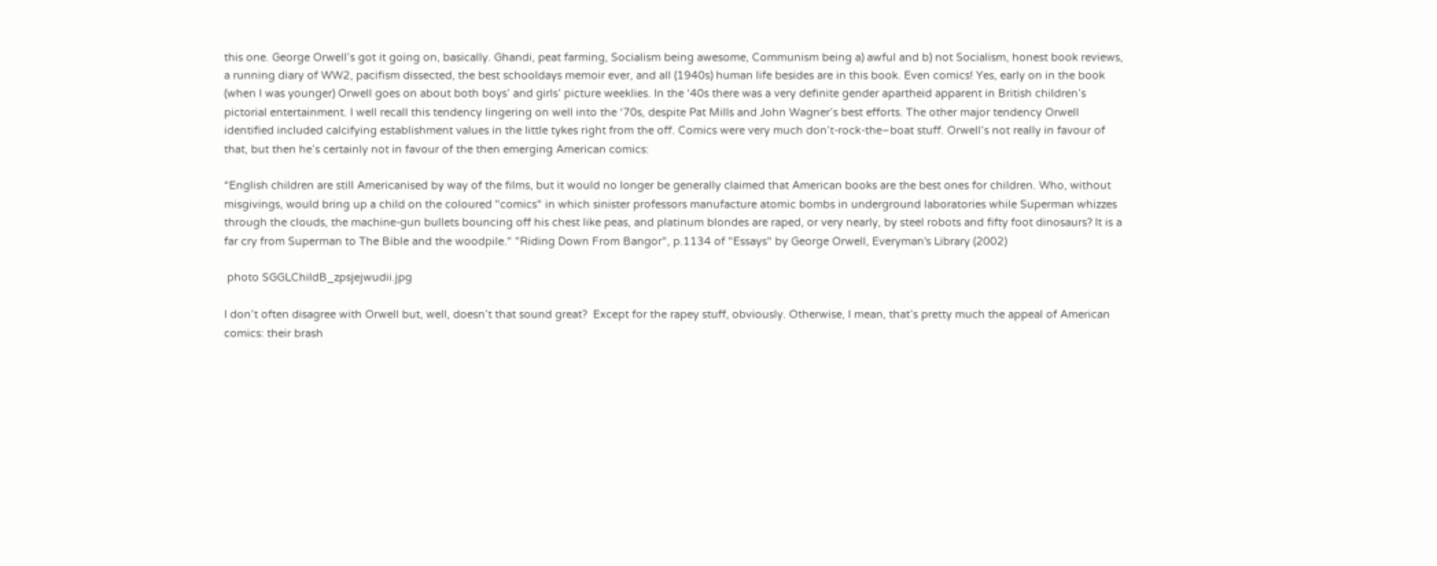this one. George Orwell’s got it going on, basically. Ghandi, peat farming, Socialism being awesome, Communism being a) awful and b) not Socialism, honest book reviews, a running diary of WW2, pacifism dissected, the best schooldays memoir ever, and all (1940s) human life besides are in this book. Even comics! Yes, early on in the book (when I was younger) Orwell goes on about both boys’ and girls’ picture weeklies. In the ‘40s there was a very definite gender apartheid apparent in British children’s pictorial entertainment. I well recall this tendency lingering on well into the ‘70s, despite Pat Mills and John Wagner’s best efforts. The other major tendency Orwell identified included calcifying establishment values in the little tykes right from the off. Comics were very much don’t-rock-the–boat stuff. Orwell’s not really in favour of that, but then he’s certainly not in favour of the then emerging American comics:

“English children are still Americanised by way of the films, but it would no longer be generally claimed that American books are the best ones for children. Who, without misgivings, would bring up a child on the coloured "comics" in which sinister professors manufacture atomic bombs in underground laboratories while Superman whizzes through the clouds, the machine-gun bullets bouncing off his chest like peas, and platinum blondes are raped, or very nearly, by steel robots and fifty foot dinosaurs? It is a far cry from Superman to The Bible and the woodpile." "Riding Down From Bangor", p.1134 of "Essays" by George Orwell, Everyman's Library (2002)

 photo SGGLChildB_zpsjejwudii.jpg

I don’t often disagree with Orwell but, well, doesn’t that sound great?  Except for the rapey stuff, obviously. Otherwise, I mean, that’s pretty much the appeal of American comics: their brash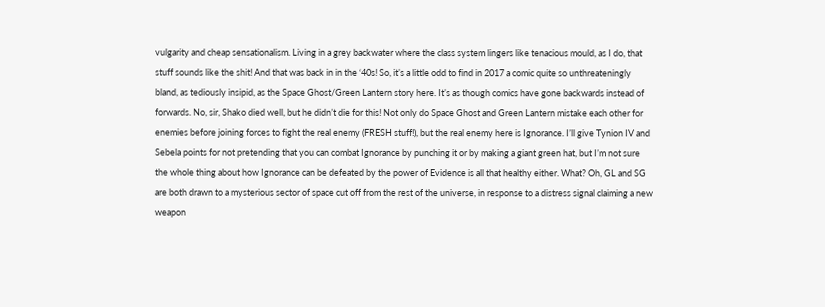vulgarity and cheap sensationalism. Living in a grey backwater where the class system lingers like tenacious mould, as I do, that stuff sounds like the shit! And that was back in in the ‘40s! So, it’s a little odd to find in 2017 a comic quite so unthreateningly bland, as tediously insipid, as the Space Ghost/Green Lantern story here. It’s as though comics have gone backwards instead of forwards. No, sir, Shako died well, but he didn’t die for this! Not only do Space Ghost and Green Lantern mistake each other for enemies before joining forces to fight the real enemy (FRESH stuff!), but the real enemy here is Ignorance. I’ll give Tynion IV and Sebela points for not pretending that you can combat Ignorance by punching it or by making a giant green hat, but I’m not sure the whole thing about how Ignorance can be defeated by the power of Evidence is all that healthy either. What? Oh, GL and SG are both drawn to a mysterious sector of space cut off from the rest of the universe, in response to a distress signal claiming a new weapon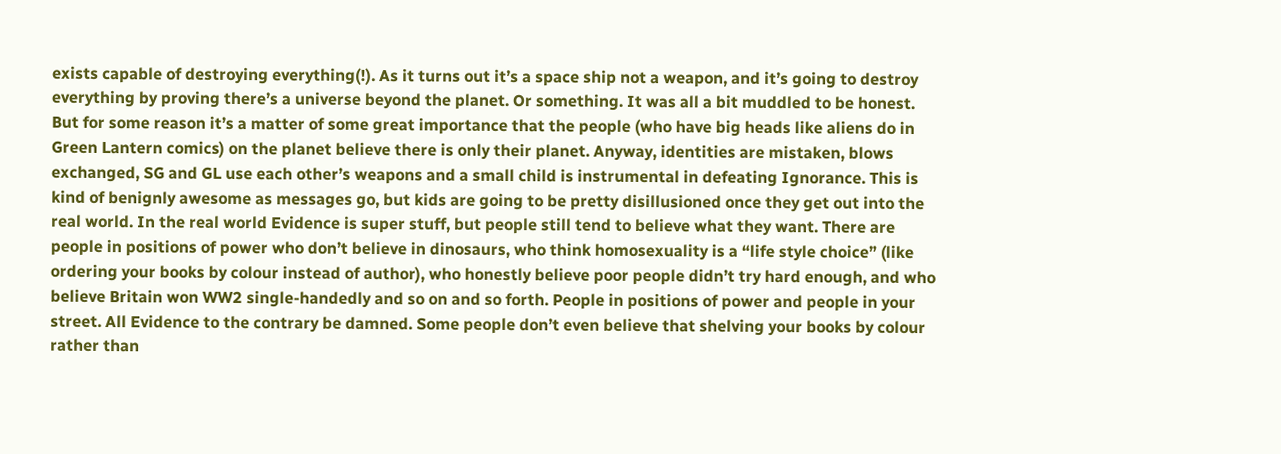exists capable of destroying everything(!). As it turns out it’s a space ship not a weapon, and it’s going to destroy everything by proving there’s a universe beyond the planet. Or something. It was all a bit muddled to be honest. But for some reason it’s a matter of some great importance that the people (who have big heads like aliens do in Green Lantern comics) on the planet believe there is only their planet. Anyway, identities are mistaken, blows exchanged, SG and GL use each other’s weapons and a small child is instrumental in defeating Ignorance. This is kind of benignly awesome as messages go, but kids are going to be pretty disillusioned once they get out into the real world. In the real world Evidence is super stuff, but people still tend to believe what they want. There are people in positions of power who don’t believe in dinosaurs, who think homosexuality is a “life style choice” (like ordering your books by colour instead of author), who honestly believe poor people didn’t try hard enough, and who believe Britain won WW2 single-handedly and so on and so forth. People in positions of power and people in your street. All Evidence to the contrary be damned. Some people don’t even believe that shelving your books by colour rather than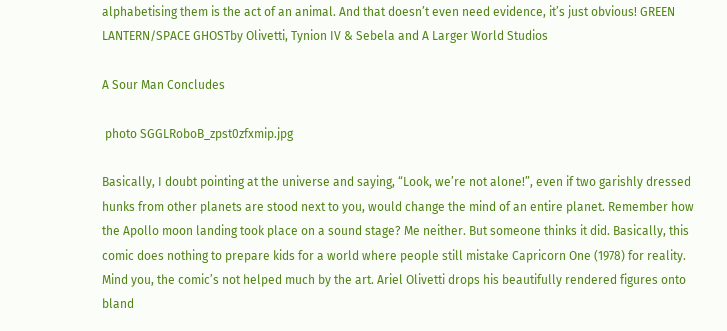alphabetising them is the act of an animal. And that doesn’t even need evidence, it’s just obvious! GREEN LANTERN/SPACE GHOSTby Olivetti, Tynion IV & Sebela and A Larger World Studios

A Sour Man Concludes

 photo SGGLRoboB_zpst0zfxmip.jpg

Basically, I doubt pointing at the universe and saying, “Look, we’re not alone!”, even if two garishly dressed hunks from other planets are stood next to you, would change the mind of an entire planet. Remember how the Apollo moon landing took place on a sound stage? Me neither. But someone thinks it did. Basically, this comic does nothing to prepare kids for a world where people still mistake Capricorn One (1978) for reality. Mind you, the comic’s not helped much by the art. Ariel Olivetti drops his beautifully rendered figures onto bland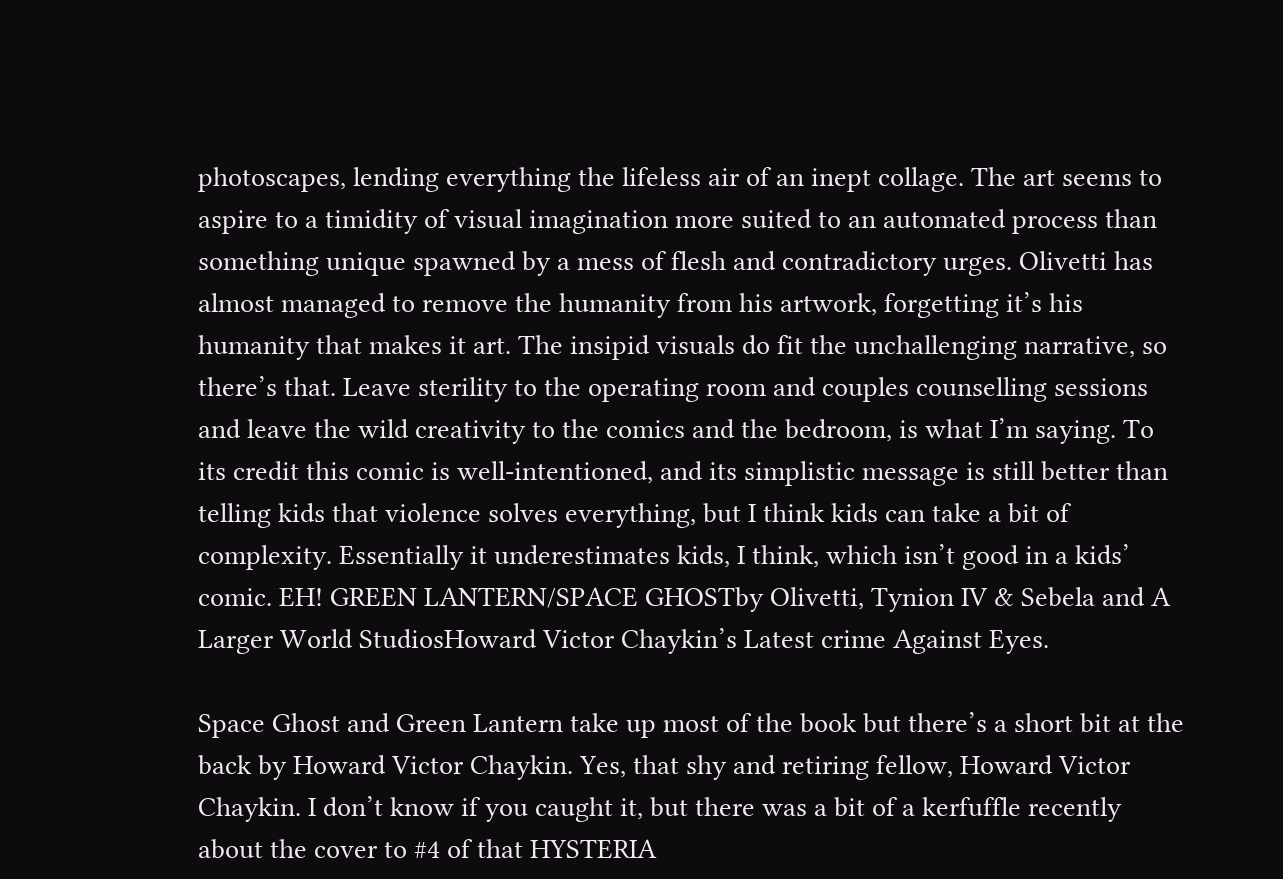photoscapes, lending everything the lifeless air of an inept collage. The art seems to aspire to a timidity of visual imagination more suited to an automated process than something unique spawned by a mess of flesh and contradictory urges. Olivetti has almost managed to remove the humanity from his artwork, forgetting it’s his humanity that makes it art. The insipid visuals do fit the unchallenging narrative, so there’s that. Leave sterility to the operating room and couples counselling sessions and leave the wild creativity to the comics and the bedroom, is what I’m saying. To its credit this comic is well-intentioned, and its simplistic message is still better than telling kids that violence solves everything, but I think kids can take a bit of complexity. Essentially it underestimates kids, I think, which isn’t good in a kids’ comic. EH! GREEN LANTERN/SPACE GHOSTby Olivetti, Tynion IV & Sebela and A Larger World StudiosHoward Victor Chaykin’s Latest crime Against Eyes.

Space Ghost and Green Lantern take up most of the book but there’s a short bit at the back by Howard Victor Chaykin. Yes, that shy and retiring fellow, Howard Victor Chaykin. I don’t know if you caught it, but there was a bit of a kerfuffle recently about the cover to #4 of that HYSTERIA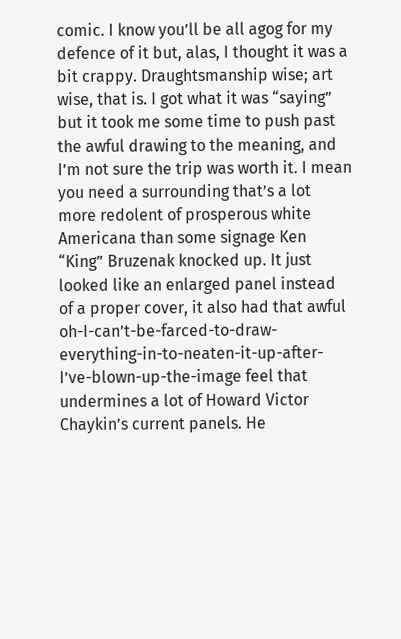comic. I know you’ll be all agog for my defence of it but, alas, I thought it was a bit crappy. Draughtsmanship wise; art wise, that is. I got what it was “saying” but it took me some time to push past the awful drawing to the meaning, and I’m not sure the trip was worth it. I mean you need a surrounding that’s a lot more redolent of prosperous white Americana than some signage Ken “King” Bruzenak knocked up. It just looked like an enlarged panel instead of a proper cover, it also had that awful oh-I-can’t-be-farced-to-draw-everything-in-to-neaten-it-up-after-I’ve-blown-up-the-image feel that undermines a lot of Howard Victor Chaykin’s current panels. He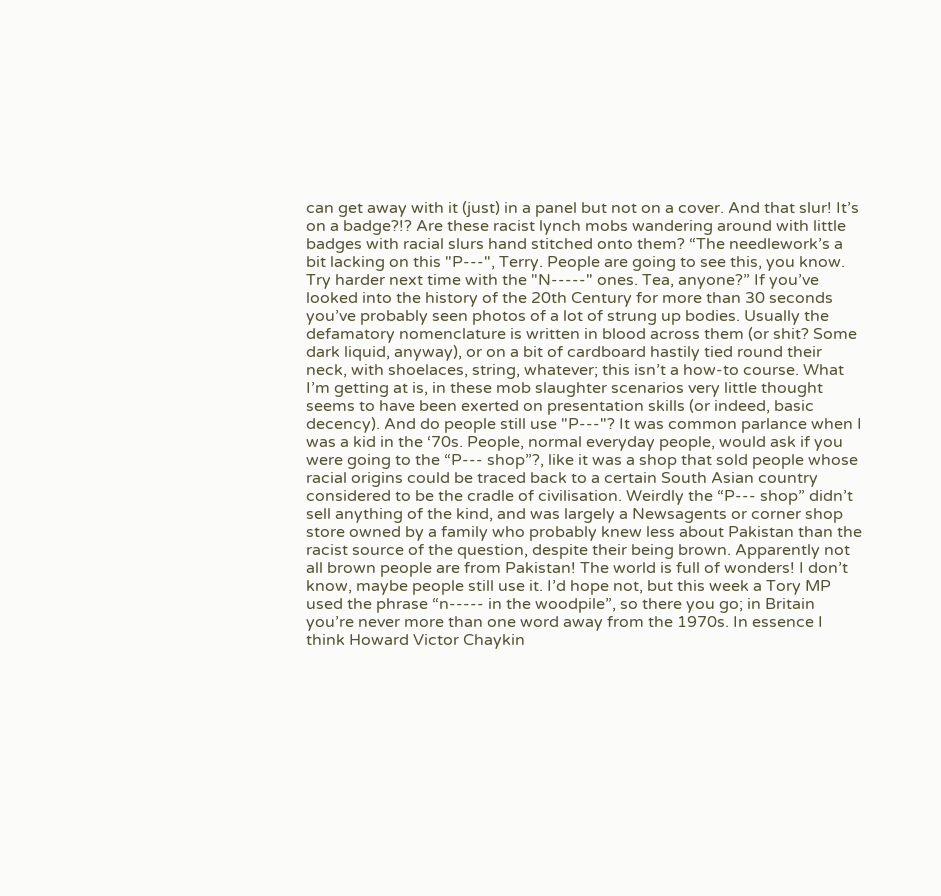can get away with it (just) in a panel but not on a cover. And that slur! It’s on a badge?!? Are these racist lynch mobs wandering around with little badges with racial slurs hand stitched onto them? “The needlework’s a bit lacking on this "P---", Terry. People are going to see this, you know. Try harder next time with the "N-----" ones. Tea, anyone?” If you’ve looked into the history of the 20th Century for more than 30 seconds you’ve probably seen photos of a lot of strung up bodies. Usually the defamatory nomenclature is written in blood across them (or shit? Some dark liquid, anyway), or on a bit of cardboard hastily tied round their neck, with shoelaces, string, whatever; this isn’t a how-to course. What I’m getting at is, in these mob slaughter scenarios very little thought seems to have been exerted on presentation skills (or indeed, basic decency). And do people still use "P---"? It was common parlance when I was a kid in the ‘70s. People, normal everyday people, would ask if you were going to the “P--- shop”?, like it was a shop that sold people whose racial origins could be traced back to a certain South Asian country considered to be the cradle of civilisation. Weirdly the “P--- shop” didn’t sell anything of the kind, and was largely a Newsagents or corner shop store owned by a family who probably knew less about Pakistan than the racist source of the question, despite their being brown. Apparently not all brown people are from Pakistan! The world is full of wonders! I don’t know, maybe people still use it. I’d hope not, but this week a Tory MP used the phrase “n----- in the woodpile”, so there you go; in Britain you’re never more than one word away from the 1970s. In essence I think Howard Victor Chaykin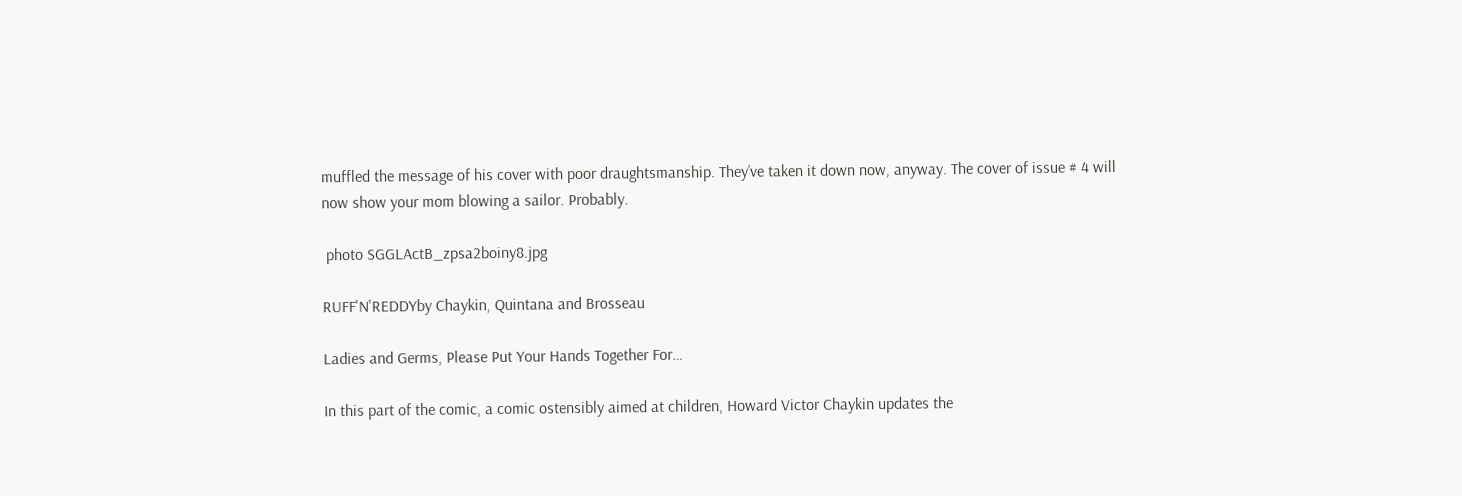muffled the message of his cover with poor draughtsmanship. They’ve taken it down now, anyway. The cover of issue # 4 will now show your mom blowing a sailor. Probably.

 photo SGGLActB_zpsa2boiny8.jpg

RUFF'N'REDDYby Chaykin, Quintana and Brosseau

Ladies and Germs, Please Put Your Hands Together For…

In this part of the comic, a comic ostensibly aimed at children, Howard Victor Chaykin updates the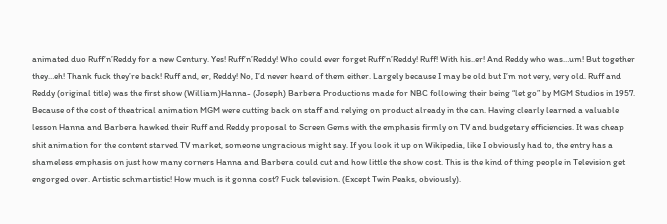animated duo Ruff’n’Reddy for a new Century. Yes! Ruff’n’Reddy! Who could ever forget Ruff’n’Reddy! Ruff! With his..er! And Reddy who was…um! But together they…eh! Thank fuck they’re back! Ruff and, er, Reddy! No, I’d never heard of them either. Largely because I may be old but I’m not very, very old. Ruff and Reddy (original title) was the first show (William)Hanna- (Joseph) Barbera Productions made for NBC following their being “let go” by MGM Studios in 1957. Because of the cost of theatrical animation MGM were cutting back on staff and relying on product already in the can. Having clearly learned a valuable lesson Hanna and Barbera hawked their Ruff and Reddy proposal to Screen Gems with the emphasis firmly on TV and budgetary efficiencies. It was cheap shit animation for the content starved TV market, someone ungracious might say. If you look it up on Wikipedia, like I obviously had to, the entry has a shameless emphasis on just how many corners Hanna and Barbera could cut and how little the show cost. This is the kind of thing people in Television get engorged over. Artistic schmartistic! How much is it gonna cost? Fuck television. (Except Twin Peaks, obviously).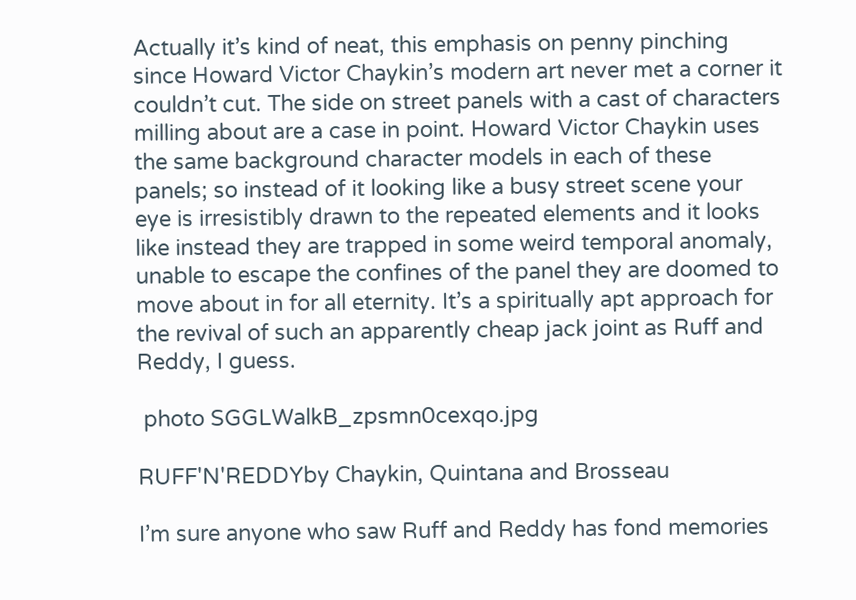Actually it’s kind of neat, this emphasis on penny pinching since Howard Victor Chaykin’s modern art never met a corner it couldn’t cut. The side on street panels with a cast of characters milling about are a case in point. Howard Victor Chaykin uses the same background character models in each of these panels; so instead of it looking like a busy street scene your eye is irresistibly drawn to the repeated elements and it looks like instead they are trapped in some weird temporal anomaly, unable to escape the confines of the panel they are doomed to move about in for all eternity. It’s a spiritually apt approach for the revival of such an apparently cheap jack joint as Ruff and Reddy, I guess.

 photo SGGLWalkB_zpsmn0cexqo.jpg

RUFF'N'REDDYby Chaykin, Quintana and Brosseau

I’m sure anyone who saw Ruff and Reddy has fond memories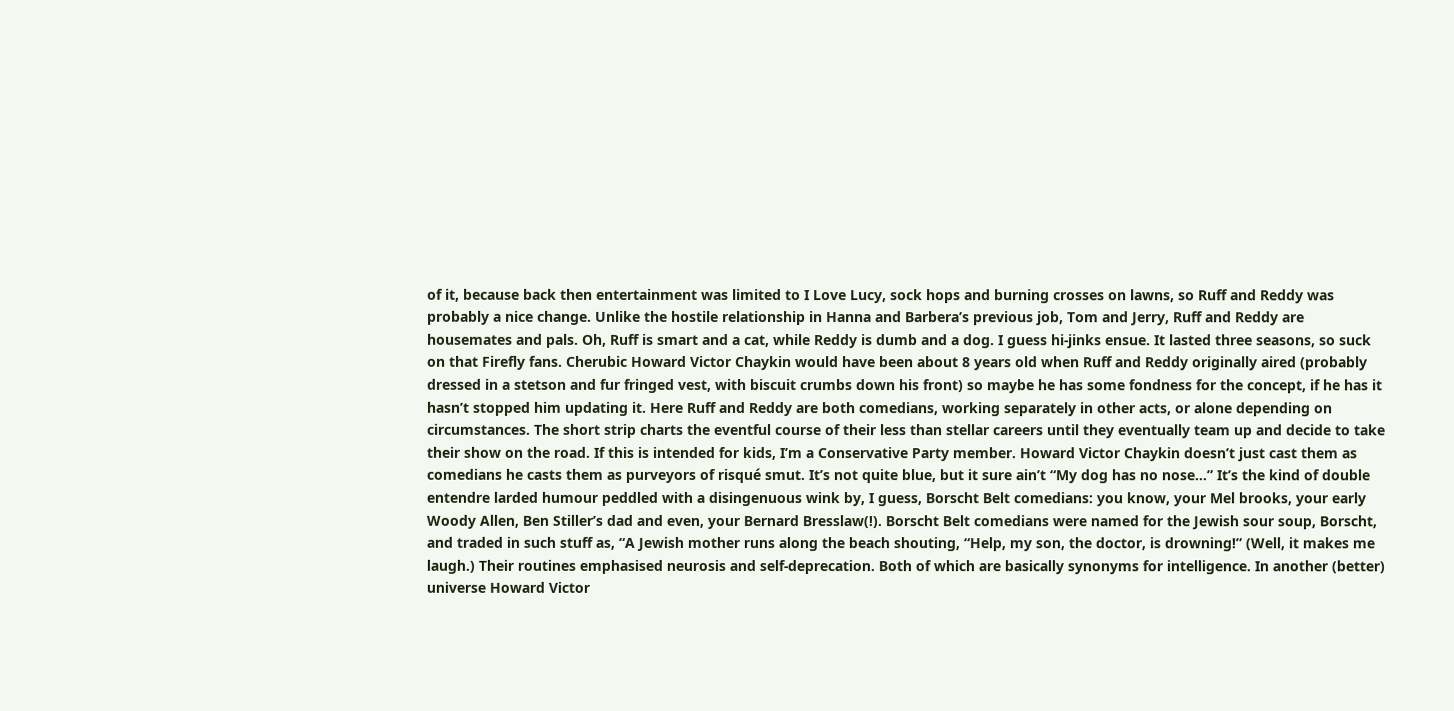of it, because back then entertainment was limited to I Love Lucy, sock hops and burning crosses on lawns, so Ruff and Reddy was probably a nice change. Unlike the hostile relationship in Hanna and Barbera’s previous job, Tom and Jerry, Ruff and Reddy are housemates and pals. Oh, Ruff is smart and a cat, while Reddy is dumb and a dog. I guess hi-jinks ensue. It lasted three seasons, so suck on that Firefly fans. Cherubic Howard Victor Chaykin would have been about 8 years old when Ruff and Reddy originally aired (probably dressed in a stetson and fur fringed vest, with biscuit crumbs down his front) so maybe he has some fondness for the concept, if he has it hasn’t stopped him updating it. Here Ruff and Reddy are both comedians, working separately in other acts, or alone depending on circumstances. The short strip charts the eventful course of their less than stellar careers until they eventually team up and decide to take their show on the road. If this is intended for kids, I’m a Conservative Party member. Howard Victor Chaykin doesn’t just cast them as comedians he casts them as purveyors of risqué smut. It’s not quite blue, but it sure ain’t “My dog has no nose…” It’s the kind of double entendre larded humour peddled with a disingenuous wink by, I guess, Borscht Belt comedians: you know, your Mel brooks, your early Woody Allen, Ben Stiller’s dad and even, your Bernard Bresslaw(!). Borscht Belt comedians were named for the Jewish sour soup, Borscht, and traded in such stuff as, “A Jewish mother runs along the beach shouting, “Help, my son, the doctor, is drowning!” (Well, it makes me laugh.) Their routines emphasised neurosis and self-deprecation. Both of which are basically synonyms for intelligence. In another (better) universe Howard Victor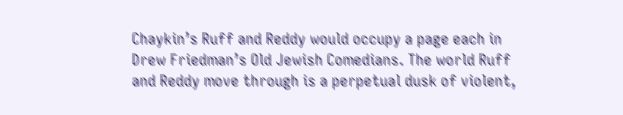Chaykin’s Ruff and Reddy would occupy a page each in Drew Friedman’s Old Jewish Comedians. The world Ruff and Reddy move through is a perpetual dusk of violent,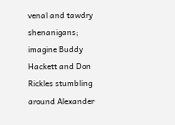venal and tawdry shenanigans; imagine Buddy Hackett and Don Rickles stumbling around Alexander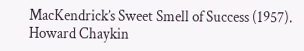MacKendrick’s Sweet Smell of Success (1957). Howard Chaykin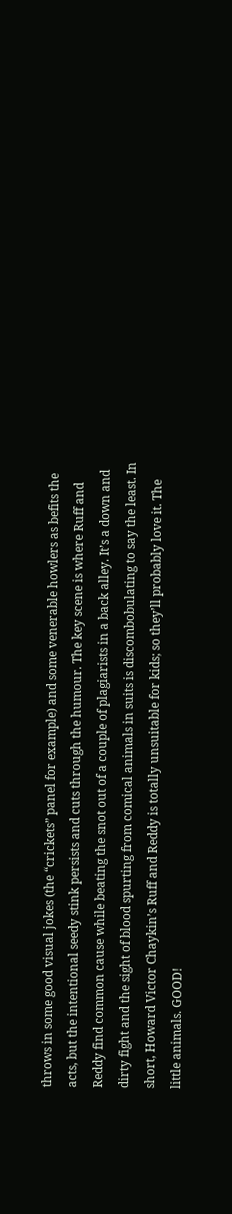throws in some good visual jokes (the “crickets” panel for example) and some venerable howlers as befits the acts, but the intentional seedy stink persists and cuts through the humour. The key scene is where Ruff and Reddy find common cause while beating the snot out of a couple of plagiarists in a back alley. It’s a down and dirty fight and the sight of blood spurting from comical animals in suits is discombobulating to say the least. In short, Howard Victor Chaykin’s Ruff and Reddy is totally unsuitable for kids; so they’ll probably love it. The little animals. GOOD!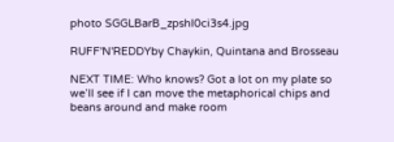photo SGGLBarB_zpshl0ci3s4.jpg

RUFF'N'REDDYby Chaykin, Quintana and Brosseau

NEXT TIME: Who knows? Got a lot on my plate so we’ll see if I can move the metaphorical chips and beans around and make room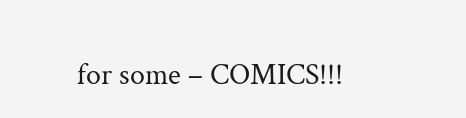for some – COMICS!!!